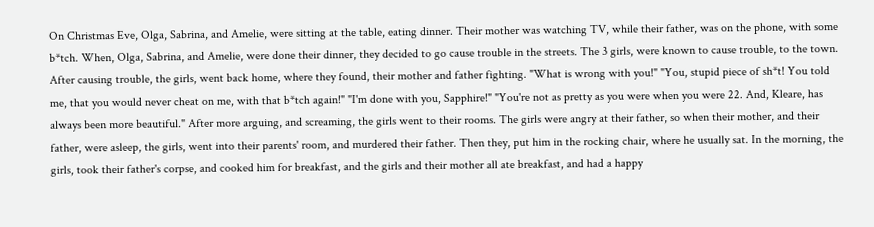On Christmas Eve, Olga, Sabrina, and Amelie, were sitting at the table, eating dinner. Their mother was watching TV, while their father, was on the phone, with some b*tch. When, Olga, Sabrina, and Amelie, were done their dinner, they decided to go cause trouble in the streets. The 3 girls, were known to cause trouble, to the town. After causing trouble, the girls, went back home, where they found, their mother and father fighting. "What is wrong with you!" "You, stupid piece of sh*t! You told me, that you would never cheat on me, with that b*tch again!" "I'm done with you, Sapphire!" "You're not as pretty as you were when you were 22. And, Kleare, has always been more beautiful." After more arguing, and screaming, the girls went to their rooms. The girls were angry at their father, so when their mother, and their father, were asleep, the girls, went into their parents' room, and murdered their father. Then they, put him in the rocking chair, where he usually sat. In the morning, the girls, took their father's corpse, and cooked him for breakfast, and the girls and their mother all ate breakfast, and had a happy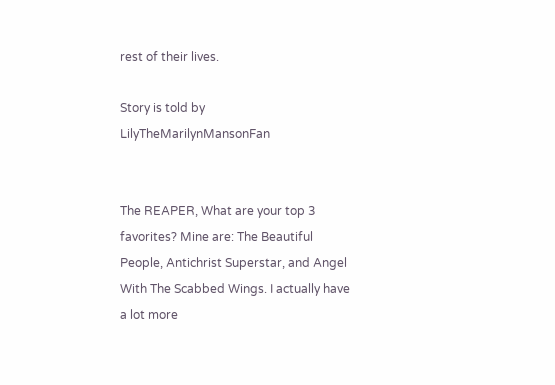rest of their lives.

Story is told by LilyTheMarilynMansonFan


The REAPER, What are your top 3 favorites? Mine are: The Beautiful People, Antichrist Superstar, and Angel With The Scabbed Wings. I actually have a lot more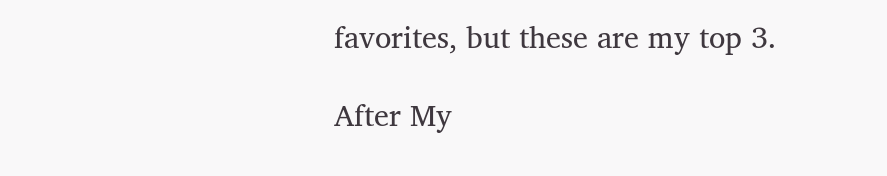favorites, but these are my top 3.

After My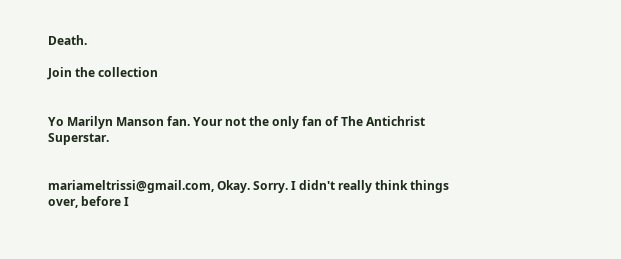Death.

Join the collection


Yo Marilyn Manson fan. Your not the only fan of The Antichrist Superstar.


mariameltrissi@gmail.com, Okay. Sorry. I didn't really think things over, before I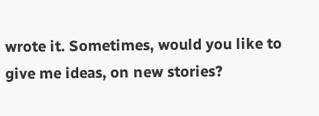wrote it. Sometimes, would you like to give me ideas, on new stories?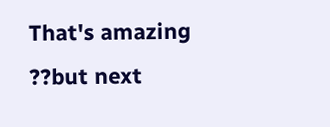That's amazing ??but next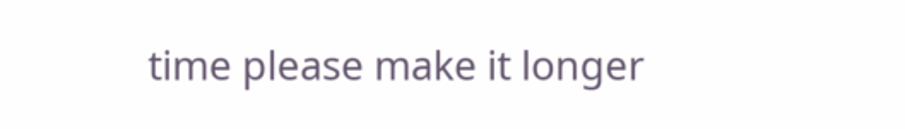time please make it longer